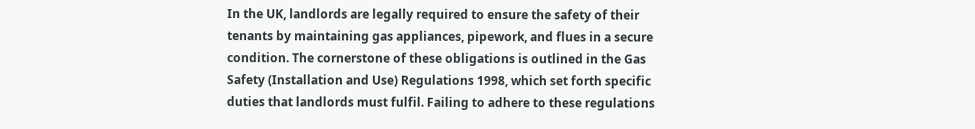In the UK, landlords are legally required to ensure the safety of their tenants by maintaining gas appliances, pipework, and flues in a secure condition. The cornerstone of these obligations is outlined in the Gas Safety (Installation and Use) Regulations 1998, which set forth specific duties that landlords must fulfil. Failing to adhere to these regulations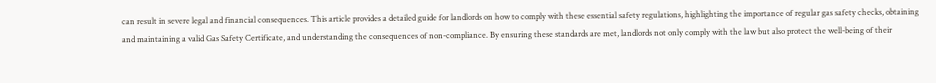can result in severe legal and financial consequences. This article provides a detailed guide for landlords on how to comply with these essential safety regulations, highlighting the importance of regular gas safety checks, obtaining and maintaining a valid Gas Safety Certificate, and understanding the consequences of non-compliance. By ensuring these standards are met, landlords not only comply with the law but also protect the well-being of their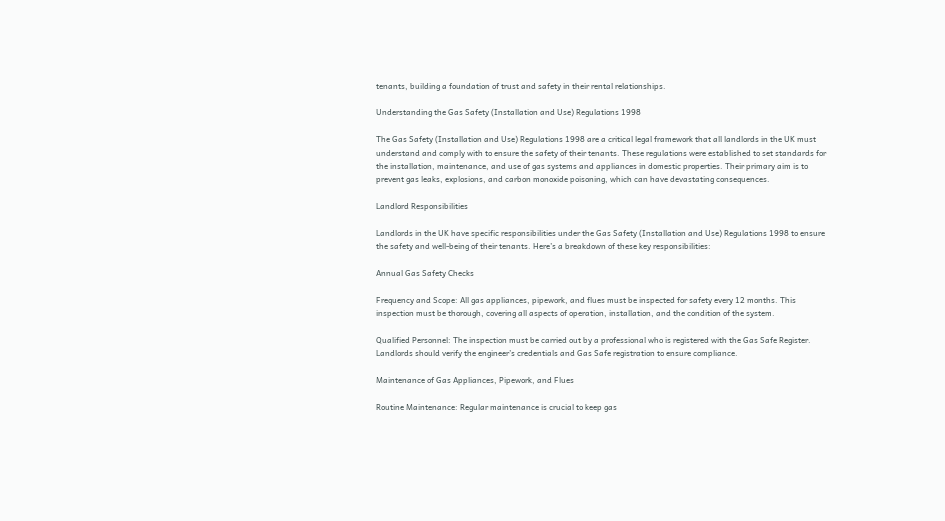tenants, building a foundation of trust and safety in their rental relationships.

Understanding the Gas Safety (Installation and Use) Regulations 1998

The Gas Safety (Installation and Use) Regulations 1998 are a critical legal framework that all landlords in the UK must understand and comply with to ensure the safety of their tenants. These regulations were established to set standards for the installation, maintenance, and use of gas systems and appliances in domestic properties. Their primary aim is to prevent gas leaks, explosions, and carbon monoxide poisoning, which can have devastating consequences.

Landlord Responsibilities

Landlords in the UK have specific responsibilities under the Gas Safety (Installation and Use) Regulations 1998 to ensure the safety and well-being of their tenants. Here’s a breakdown of these key responsibilities:

Annual Gas Safety Checks

Frequency and Scope: All gas appliances, pipework, and flues must be inspected for safety every 12 months. This inspection must be thorough, covering all aspects of operation, installation, and the condition of the system.

Qualified Personnel: The inspection must be carried out by a professional who is registered with the Gas Safe Register. Landlords should verify the engineer’s credentials and Gas Safe registration to ensure compliance.

Maintenance of Gas Appliances, Pipework, and Flues

Routine Maintenance: Regular maintenance is crucial to keep gas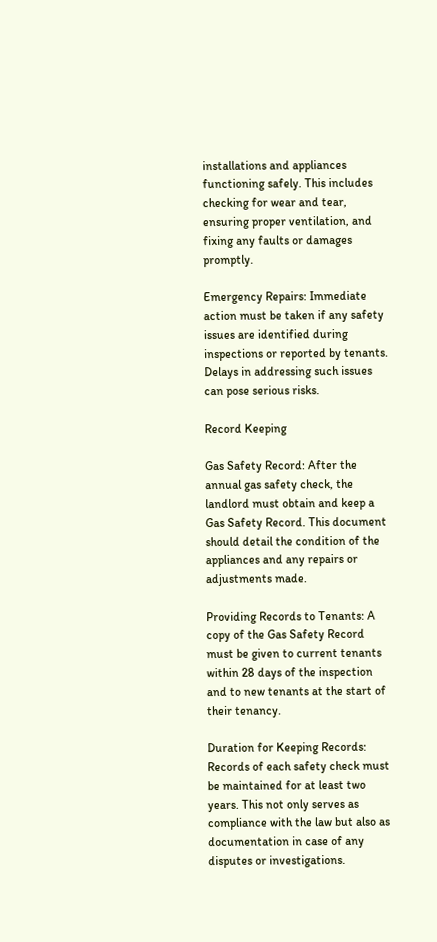installations and appliances functioning safely. This includes checking for wear and tear, ensuring proper ventilation, and fixing any faults or damages promptly.

Emergency Repairs: Immediate action must be taken if any safety issues are identified during inspections or reported by tenants. Delays in addressing such issues can pose serious risks.

Record Keeping

Gas Safety Record: After the annual gas safety check, the landlord must obtain and keep a Gas Safety Record. This document should detail the condition of the appliances and any repairs or adjustments made.

Providing Records to Tenants: A copy of the Gas Safety Record must be given to current tenants within 28 days of the inspection and to new tenants at the start of their tenancy.

Duration for Keeping Records: Records of each safety check must be maintained for at least two years. This not only serves as compliance with the law but also as documentation in case of any disputes or investigations.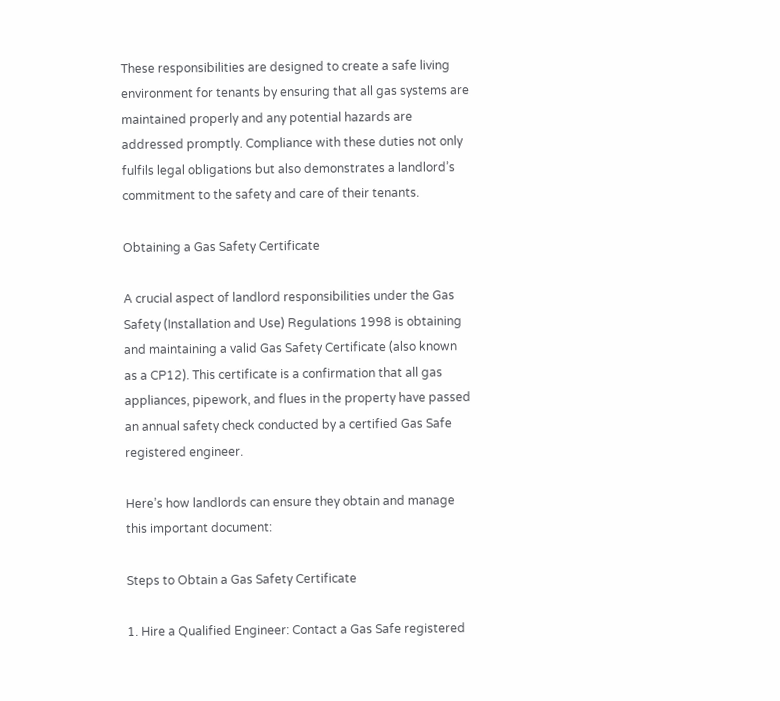These responsibilities are designed to create a safe living environment for tenants by ensuring that all gas systems are maintained properly and any potential hazards are addressed promptly. Compliance with these duties not only fulfils legal obligations but also demonstrates a landlord’s commitment to the safety and care of their tenants.

Obtaining a Gas Safety Certificate

A crucial aspect of landlord responsibilities under the Gas Safety (Installation and Use) Regulations 1998 is obtaining and maintaining a valid Gas Safety Certificate (also known as a CP12). This certificate is a confirmation that all gas appliances, pipework, and flues in the property have passed an annual safety check conducted by a certified Gas Safe registered engineer.

Here’s how landlords can ensure they obtain and manage this important document:

Steps to Obtain a Gas Safety Certificate

1. Hire a Qualified Engineer: Contact a Gas Safe registered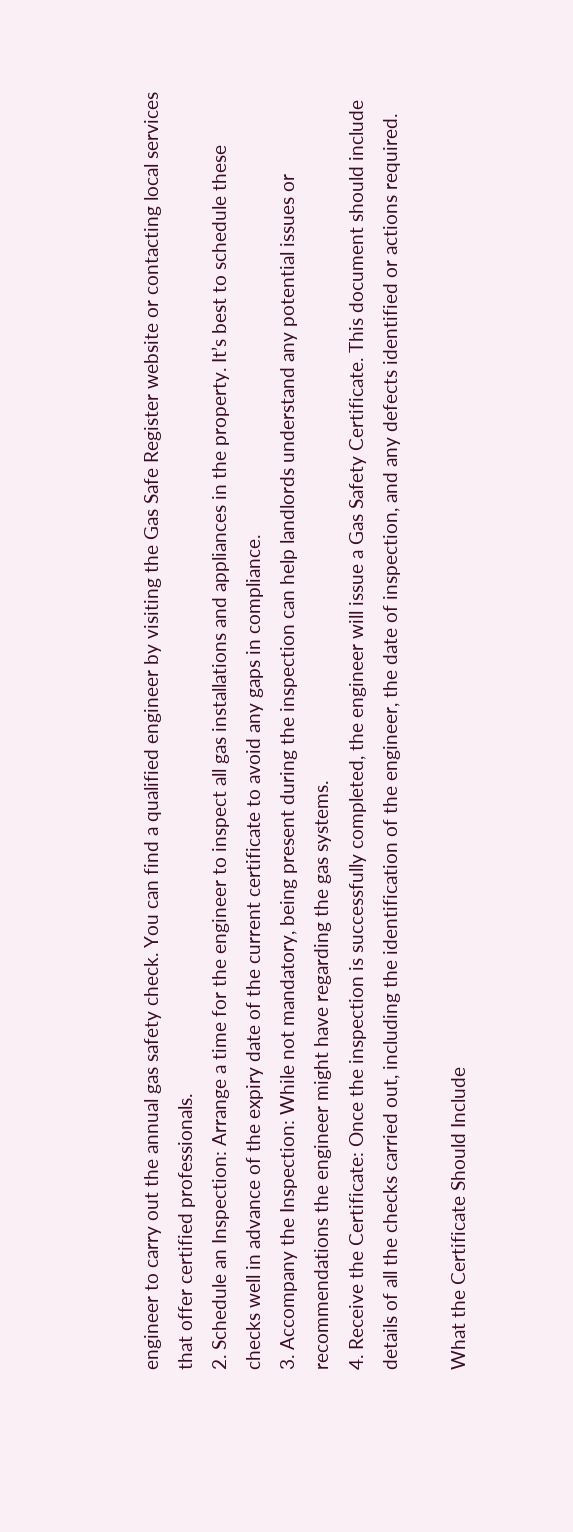engineer to carry out the annual gas safety check. You can find a qualified engineer by visiting the Gas Safe Register website or contacting local services that offer certified professionals.
2. Schedule an Inspection: Arrange a time for the engineer to inspect all gas installations and appliances in the property. It’s best to schedule these checks well in advance of the expiry date of the current certificate to avoid any gaps in compliance.
3. Accompany the Inspection: While not mandatory, being present during the inspection can help landlords understand any potential issues or recommendations the engineer might have regarding the gas systems.
4. Receive the Certificate: Once the inspection is successfully completed, the engineer will issue a Gas Safety Certificate. This document should include details of all the checks carried out, including the identification of the engineer, the date of inspection, and any defects identified or actions required.

What the Certificate Should Include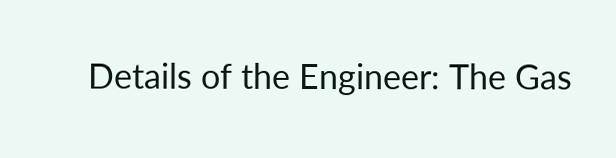Details of the Engineer: The Gas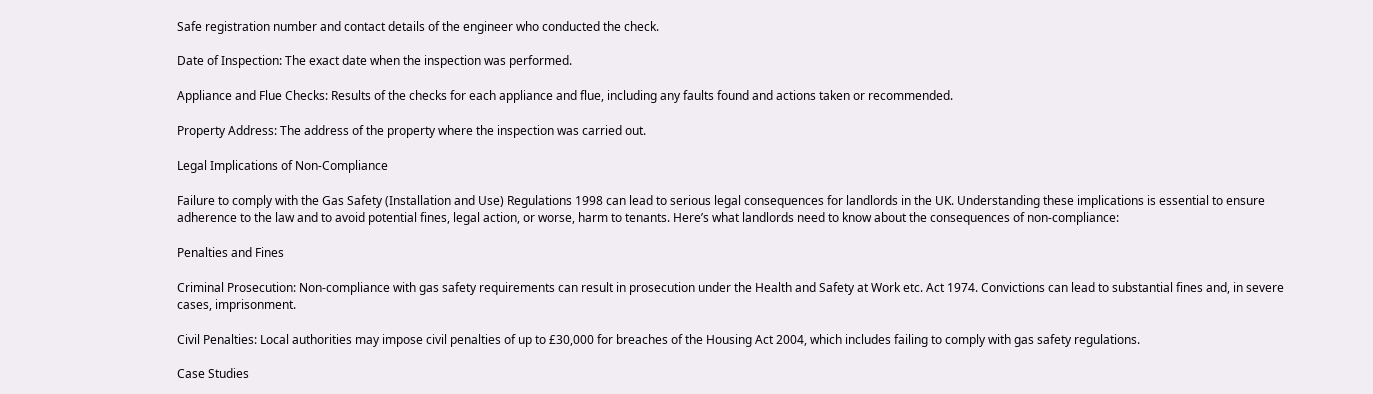Safe registration number and contact details of the engineer who conducted the check.

Date of Inspection: The exact date when the inspection was performed.

Appliance and Flue Checks: Results of the checks for each appliance and flue, including any faults found and actions taken or recommended.

Property Address: The address of the property where the inspection was carried out.

Legal Implications of Non-Compliance

Failure to comply with the Gas Safety (Installation and Use) Regulations 1998 can lead to serious legal consequences for landlords in the UK. Understanding these implications is essential to ensure adherence to the law and to avoid potential fines, legal action, or worse, harm to tenants. Here’s what landlords need to know about the consequences of non-compliance:

Penalties and Fines

Criminal Prosecution: Non-compliance with gas safety requirements can result in prosecution under the Health and Safety at Work etc. Act 1974. Convictions can lead to substantial fines and, in severe cases, imprisonment.

Civil Penalties: Local authorities may impose civil penalties of up to £30,000 for breaches of the Housing Act 2004, which includes failing to comply with gas safety regulations.

Case Studies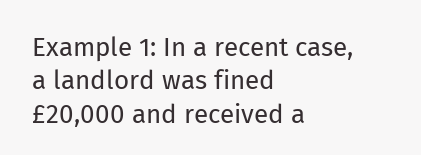Example 1: In a recent case, a landlord was fined £20,000 and received a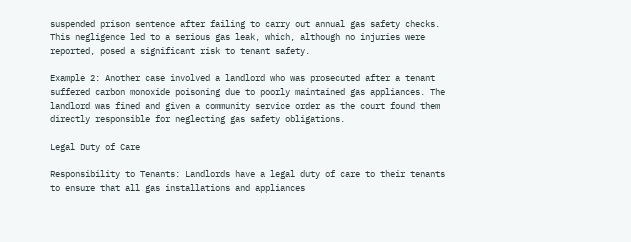suspended prison sentence after failing to carry out annual gas safety checks. This negligence led to a serious gas leak, which, although no injuries were reported, posed a significant risk to tenant safety.

Example 2: Another case involved a landlord who was prosecuted after a tenant suffered carbon monoxide poisoning due to poorly maintained gas appliances. The landlord was fined and given a community service order as the court found them directly responsible for neglecting gas safety obligations.

Legal Duty of Care

Responsibility to Tenants: Landlords have a legal duty of care to their tenants to ensure that all gas installations and appliances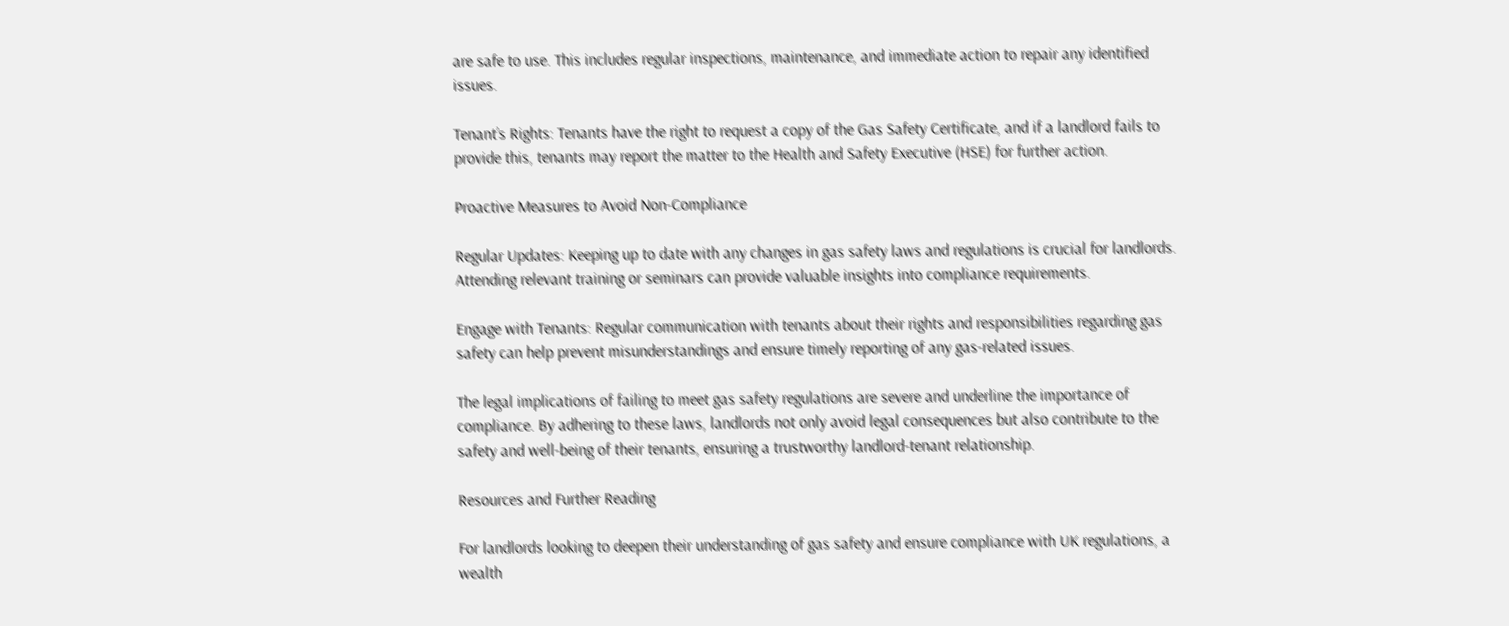are safe to use. This includes regular inspections, maintenance, and immediate action to repair any identified issues.

Tenant’s Rights: Tenants have the right to request a copy of the Gas Safety Certificate, and if a landlord fails to provide this, tenants may report the matter to the Health and Safety Executive (HSE) for further action.

Proactive Measures to Avoid Non-Compliance

Regular Updates: Keeping up to date with any changes in gas safety laws and regulations is crucial for landlords. Attending relevant training or seminars can provide valuable insights into compliance requirements.

Engage with Tenants: Regular communication with tenants about their rights and responsibilities regarding gas safety can help prevent misunderstandings and ensure timely reporting of any gas-related issues.

The legal implications of failing to meet gas safety regulations are severe and underline the importance of compliance. By adhering to these laws, landlords not only avoid legal consequences but also contribute to the safety and well-being of their tenants, ensuring a trustworthy landlord-tenant relationship.

Resources and Further Reading

For landlords looking to deepen their understanding of gas safety and ensure compliance with UK regulations, a wealth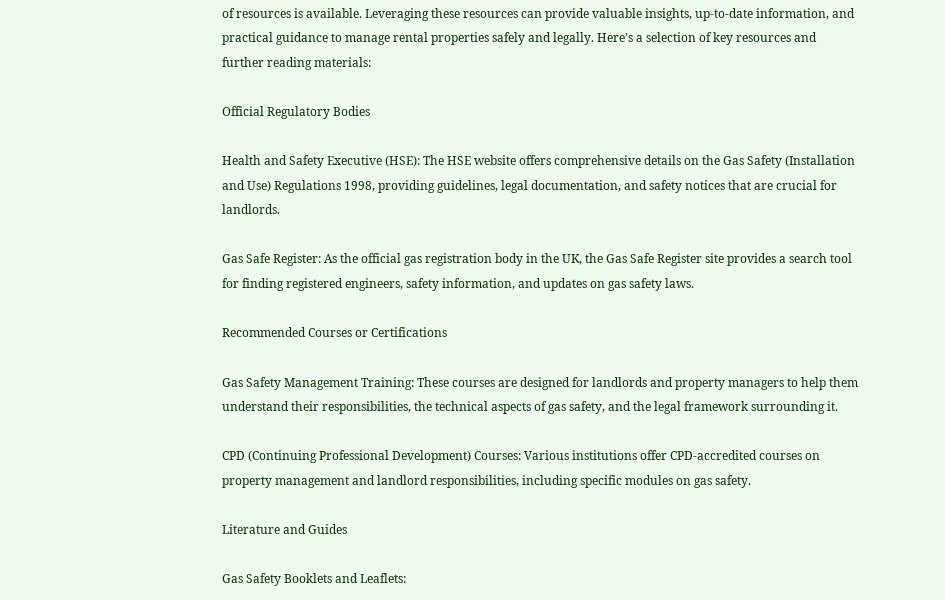of resources is available. Leveraging these resources can provide valuable insights, up-to-date information, and practical guidance to manage rental properties safely and legally. Here’s a selection of key resources and further reading materials:

Official Regulatory Bodies

Health and Safety Executive (HSE): The HSE website offers comprehensive details on the Gas Safety (Installation and Use) Regulations 1998, providing guidelines, legal documentation, and safety notices that are crucial for landlords.

Gas Safe Register: As the official gas registration body in the UK, the Gas Safe Register site provides a search tool for finding registered engineers, safety information, and updates on gas safety laws.

Recommended Courses or Certifications

Gas Safety Management Training: These courses are designed for landlords and property managers to help them understand their responsibilities, the technical aspects of gas safety, and the legal framework surrounding it.

CPD (Continuing Professional Development) Courses: Various institutions offer CPD-accredited courses on property management and landlord responsibilities, including specific modules on gas safety.

Literature and Guides

Gas Safety Booklets and Leaflets: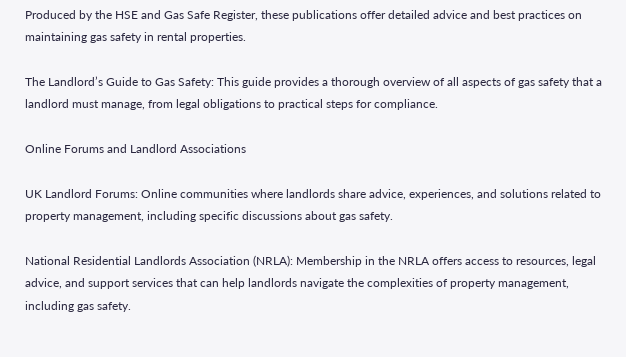Produced by the HSE and Gas Safe Register, these publications offer detailed advice and best practices on maintaining gas safety in rental properties.

The Landlord’s Guide to Gas Safety: This guide provides a thorough overview of all aspects of gas safety that a landlord must manage, from legal obligations to practical steps for compliance.

Online Forums and Landlord Associations

UK Landlord Forums: Online communities where landlords share advice, experiences, and solutions related to property management, including specific discussions about gas safety.

National Residential Landlords Association (NRLA): Membership in the NRLA offers access to resources, legal advice, and support services that can help landlords navigate the complexities of property management, including gas safety.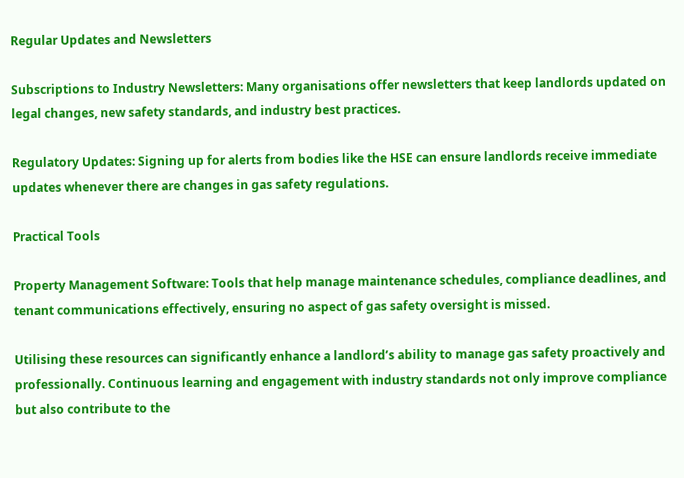Regular Updates and Newsletters

Subscriptions to Industry Newsletters: Many organisations offer newsletters that keep landlords updated on legal changes, new safety standards, and industry best practices.

Regulatory Updates: Signing up for alerts from bodies like the HSE can ensure landlords receive immediate updates whenever there are changes in gas safety regulations.

Practical Tools

Property Management Software: Tools that help manage maintenance schedules, compliance deadlines, and tenant communications effectively, ensuring no aspect of gas safety oversight is missed.

Utilising these resources can significantly enhance a landlord’s ability to manage gas safety proactively and professionally. Continuous learning and engagement with industry standards not only improve compliance but also contribute to the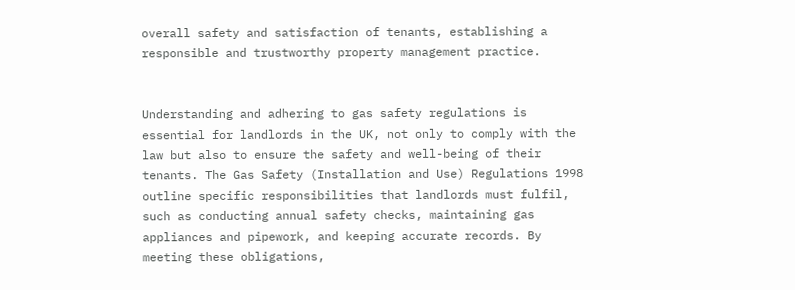overall safety and satisfaction of tenants, establishing a responsible and trustworthy property management practice.


Understanding and adhering to gas safety regulations is essential for landlords in the UK, not only to comply with the law but also to ensure the safety and well-being of their tenants. The Gas Safety (Installation and Use) Regulations 1998 outline specific responsibilities that landlords must fulfil, such as conducting annual safety checks, maintaining gas appliances and pipework, and keeping accurate records. By meeting these obligations,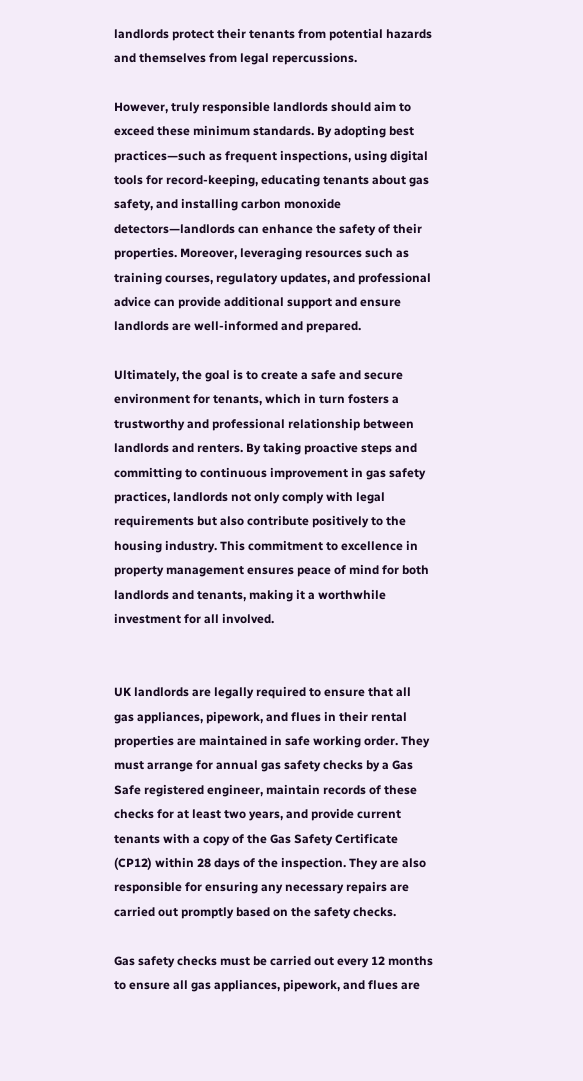landlords protect their tenants from potential hazards and themselves from legal repercussions.

However, truly responsible landlords should aim to exceed these minimum standards. By adopting best practices—such as frequent inspections, using digital tools for record-keeping, educating tenants about gas safety, and installing carbon monoxide detectors—landlords can enhance the safety of their properties. Moreover, leveraging resources such as training courses, regulatory updates, and professional advice can provide additional support and ensure landlords are well-informed and prepared.

Ultimately, the goal is to create a safe and secure environment for tenants, which in turn fosters a trustworthy and professional relationship between landlords and renters. By taking proactive steps and committing to continuous improvement in gas safety practices, landlords not only comply with legal requirements but also contribute positively to the housing industry. This commitment to excellence in property management ensures peace of mind for both landlords and tenants, making it a worthwhile investment for all involved.


UK landlords are legally required to ensure that all gas appliances, pipework, and flues in their rental properties are maintained in safe working order. They must arrange for annual gas safety checks by a Gas Safe registered engineer, maintain records of these checks for at least two years, and provide current tenants with a copy of the Gas Safety Certificate (CP12) within 28 days of the inspection. They are also responsible for ensuring any necessary repairs are carried out promptly based on the safety checks.

Gas safety checks must be carried out every 12 months to ensure all gas appliances, pipework, and flues are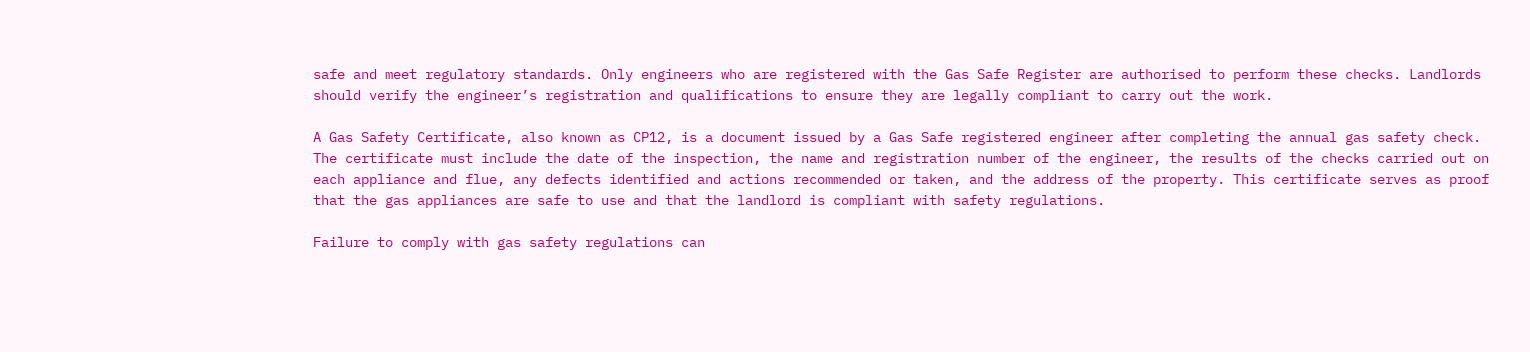safe and meet regulatory standards. Only engineers who are registered with the Gas Safe Register are authorised to perform these checks. Landlords should verify the engineer’s registration and qualifications to ensure they are legally compliant to carry out the work.

A Gas Safety Certificate, also known as CP12, is a document issued by a Gas Safe registered engineer after completing the annual gas safety check. The certificate must include the date of the inspection, the name and registration number of the engineer, the results of the checks carried out on each appliance and flue, any defects identified and actions recommended or taken, and the address of the property. This certificate serves as proof that the gas appliances are safe to use and that the landlord is compliant with safety regulations.

Failure to comply with gas safety regulations can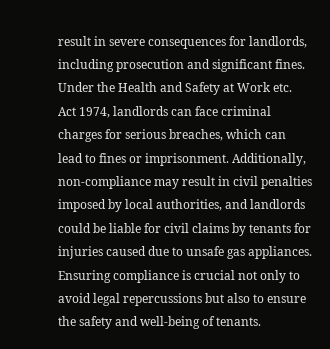result in severe consequences for landlords, including prosecution and significant fines. Under the Health and Safety at Work etc. Act 1974, landlords can face criminal charges for serious breaches, which can lead to fines or imprisonment. Additionally, non-compliance may result in civil penalties imposed by local authorities, and landlords could be liable for civil claims by tenants for injuries caused due to unsafe gas appliances. Ensuring compliance is crucial not only to avoid legal repercussions but also to ensure the safety and well-being of tenants.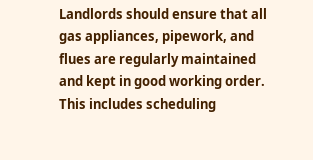Landlords should ensure that all gas appliances, pipework, and flues are regularly maintained and kept in good working order. This includes scheduling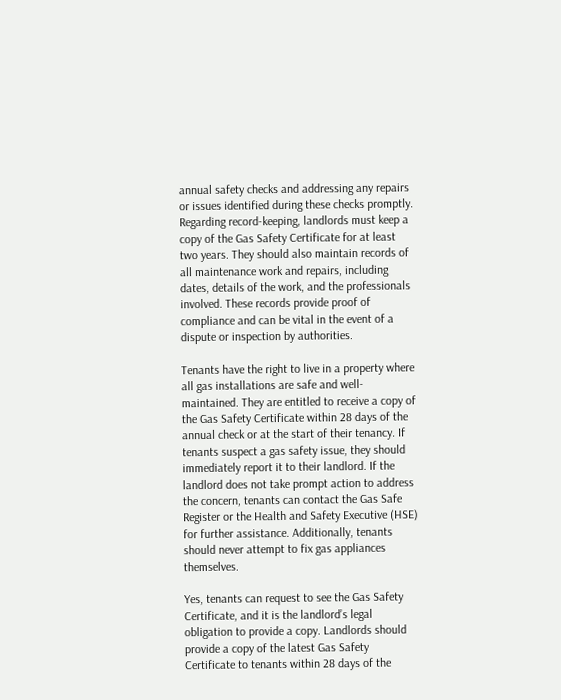annual safety checks and addressing any repairs or issues identified during these checks promptly. Regarding record-keeping, landlords must keep a copy of the Gas Safety Certificate for at least two years. They should also maintain records of all maintenance work and repairs, including dates, details of the work, and the professionals involved. These records provide proof of compliance and can be vital in the event of a dispute or inspection by authorities.

Tenants have the right to live in a property where all gas installations are safe and well-maintained. They are entitled to receive a copy of the Gas Safety Certificate within 28 days of the annual check or at the start of their tenancy. If tenants suspect a gas safety issue, they should immediately report it to their landlord. If the landlord does not take prompt action to address the concern, tenants can contact the Gas Safe Register or the Health and Safety Executive (HSE) for further assistance. Additionally, tenants should never attempt to fix gas appliances themselves.

Yes, tenants can request to see the Gas Safety Certificate, and it is the landlord’s legal obligation to provide a copy. Landlords should provide a copy of the latest Gas Safety Certificate to tenants within 28 days of the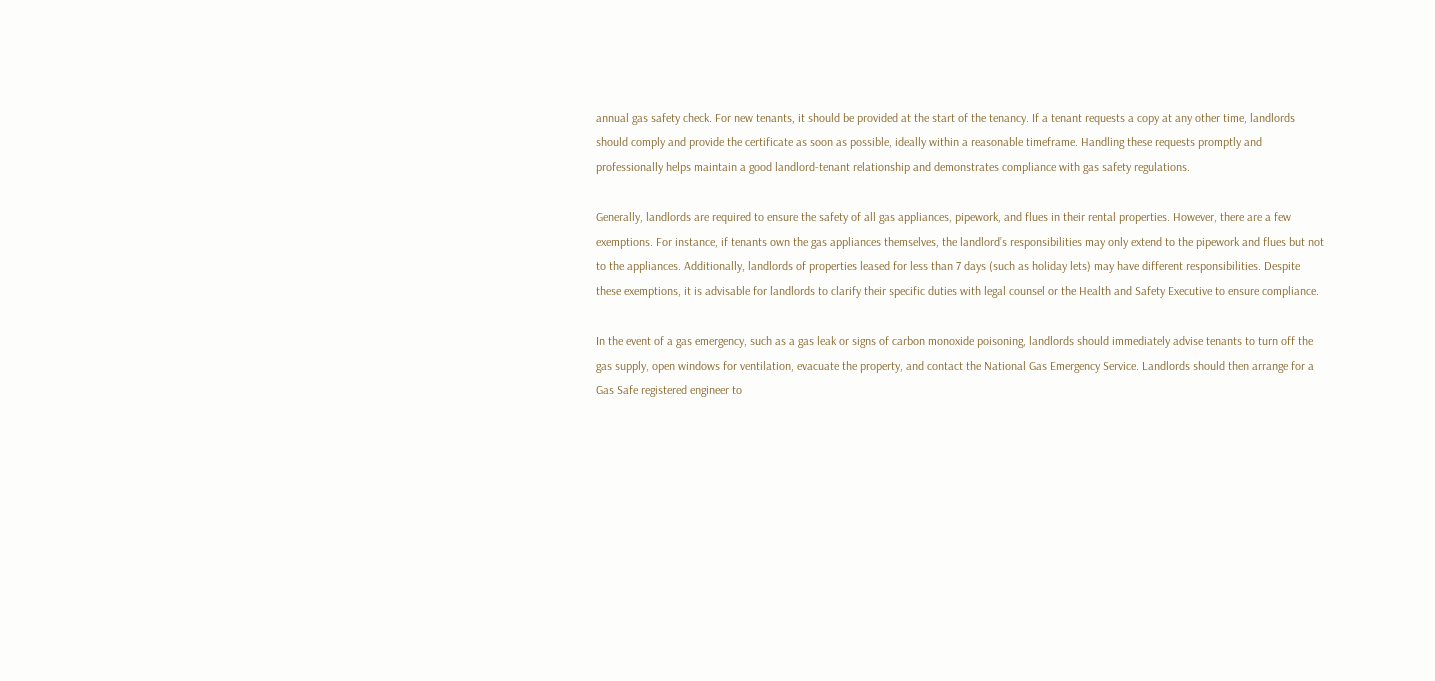annual gas safety check. For new tenants, it should be provided at the start of the tenancy. If a tenant requests a copy at any other time, landlords should comply and provide the certificate as soon as possible, ideally within a reasonable timeframe. Handling these requests promptly and professionally helps maintain a good landlord-tenant relationship and demonstrates compliance with gas safety regulations.

Generally, landlords are required to ensure the safety of all gas appliances, pipework, and flues in their rental properties. However, there are a few exemptions. For instance, if tenants own the gas appliances themselves, the landlord’s responsibilities may only extend to the pipework and flues but not to the appliances. Additionally, landlords of properties leased for less than 7 days (such as holiday lets) may have different responsibilities. Despite these exemptions, it is advisable for landlords to clarify their specific duties with legal counsel or the Health and Safety Executive to ensure compliance.

In the event of a gas emergency, such as a gas leak or signs of carbon monoxide poisoning, landlords should immediately advise tenants to turn off the gas supply, open windows for ventilation, evacuate the property, and contact the National Gas Emergency Service. Landlords should then arrange for a Gas Safe registered engineer to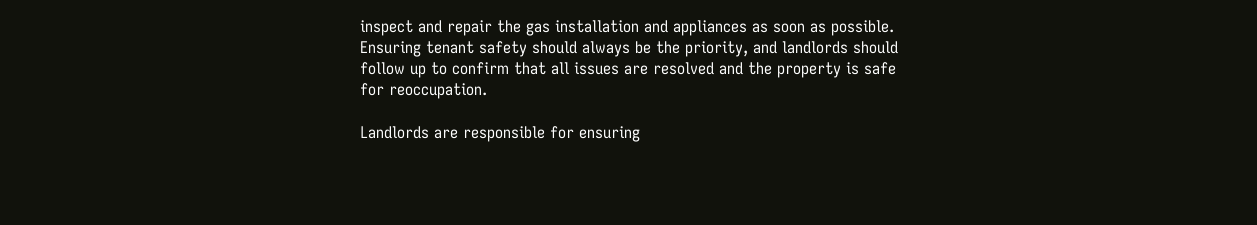inspect and repair the gas installation and appliances as soon as possible. Ensuring tenant safety should always be the priority, and landlords should follow up to confirm that all issues are resolved and the property is safe for reoccupation.

Landlords are responsible for ensuring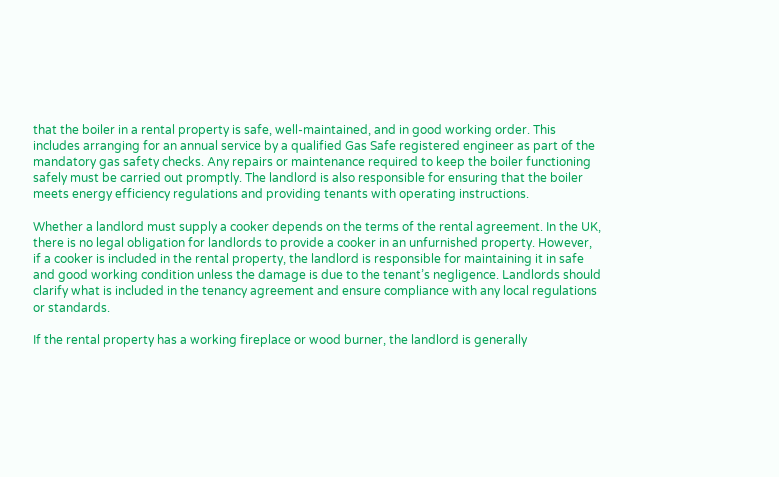that the boiler in a rental property is safe, well-maintained, and in good working order. This includes arranging for an annual service by a qualified Gas Safe registered engineer as part of the mandatory gas safety checks. Any repairs or maintenance required to keep the boiler functioning safely must be carried out promptly. The landlord is also responsible for ensuring that the boiler meets energy efficiency regulations and providing tenants with operating instructions.

Whether a landlord must supply a cooker depends on the terms of the rental agreement. In the UK, there is no legal obligation for landlords to provide a cooker in an unfurnished property. However, if a cooker is included in the rental property, the landlord is responsible for maintaining it in safe and good working condition unless the damage is due to the tenant’s negligence. Landlords should clarify what is included in the tenancy agreement and ensure compliance with any local regulations or standards.

If the rental property has a working fireplace or wood burner, the landlord is generally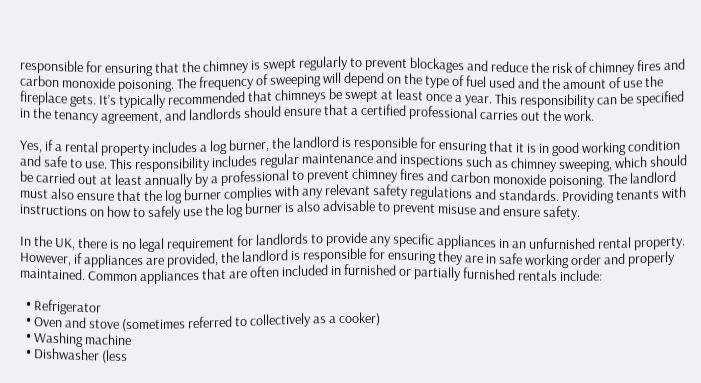responsible for ensuring that the chimney is swept regularly to prevent blockages and reduce the risk of chimney fires and carbon monoxide poisoning. The frequency of sweeping will depend on the type of fuel used and the amount of use the fireplace gets. It’s typically recommended that chimneys be swept at least once a year. This responsibility can be specified in the tenancy agreement, and landlords should ensure that a certified professional carries out the work.

Yes, if a rental property includes a log burner, the landlord is responsible for ensuring that it is in good working condition and safe to use. This responsibility includes regular maintenance and inspections such as chimney sweeping, which should be carried out at least annually by a professional to prevent chimney fires and carbon monoxide poisoning. The landlord must also ensure that the log burner complies with any relevant safety regulations and standards. Providing tenants with instructions on how to safely use the log burner is also advisable to prevent misuse and ensure safety.

In the UK, there is no legal requirement for landlords to provide any specific appliances in an unfurnished rental property. However, if appliances are provided, the landlord is responsible for ensuring they are in safe working order and properly maintained. Common appliances that are often included in furnished or partially furnished rentals include:

  • Refrigerator
  • Oven and stove (sometimes referred to collectively as a cooker)
  • Washing machine
  • Dishwasher (less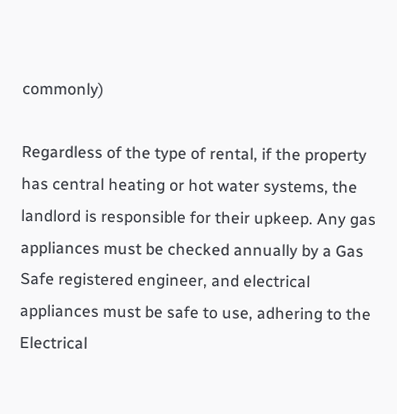commonly)

Regardless of the type of rental, if the property has central heating or hot water systems, the landlord is responsible for their upkeep. Any gas appliances must be checked annually by a Gas Safe registered engineer, and electrical appliances must be safe to use, adhering to the Electrical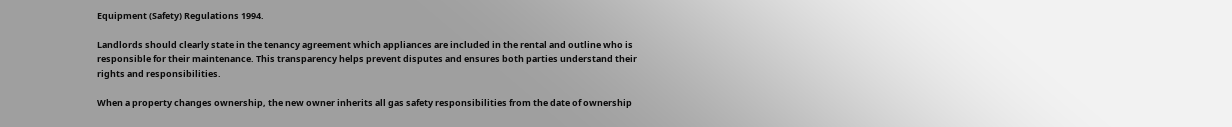Equipment (Safety) Regulations 1994.

Landlords should clearly state in the tenancy agreement which appliances are included in the rental and outline who is responsible for their maintenance. This transparency helps prevent disputes and ensures both parties understand their rights and responsibilities.

When a property changes ownership, the new owner inherits all gas safety responsibilities from the date of ownership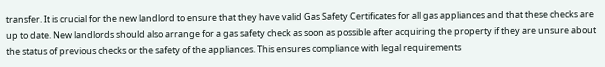transfer. It is crucial for the new landlord to ensure that they have valid Gas Safety Certificates for all gas appliances and that these checks are up to date. New landlords should also arrange for a gas safety check as soon as possible after acquiring the property if they are unsure about the status of previous checks or the safety of the appliances. This ensures compliance with legal requirements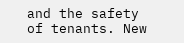and the safety of tenants. New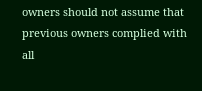owners should not assume that previous owners complied with all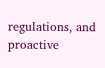regulations, and proactive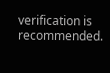verification is recommended.